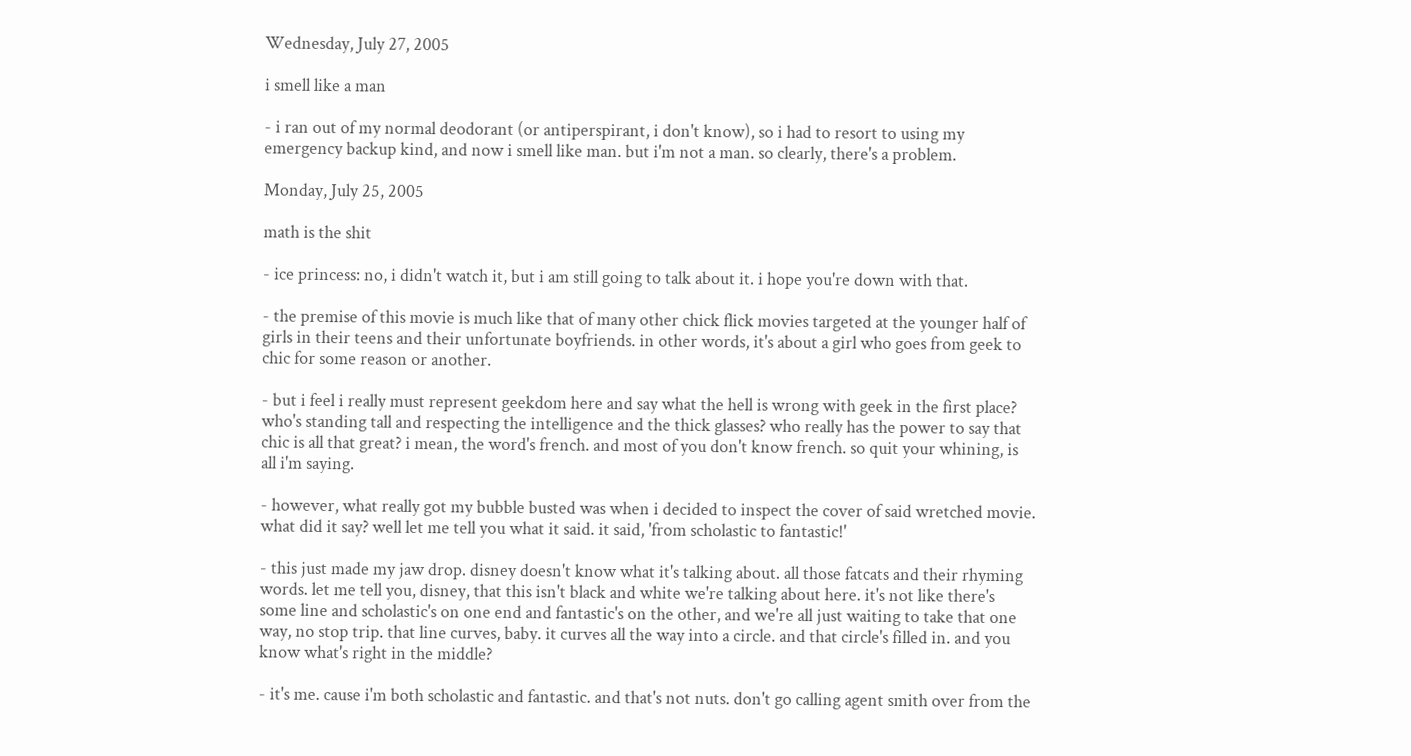Wednesday, July 27, 2005

i smell like a man

- i ran out of my normal deodorant (or antiperspirant, i don't know), so i had to resort to using my emergency backup kind, and now i smell like man. but i'm not a man. so clearly, there's a problem.

Monday, July 25, 2005

math is the shit

- ice princess: no, i didn't watch it, but i am still going to talk about it. i hope you're down with that.

- the premise of this movie is much like that of many other chick flick movies targeted at the younger half of girls in their teens and their unfortunate boyfriends. in other words, it's about a girl who goes from geek to chic for some reason or another.

- but i feel i really must represent geekdom here and say what the hell is wrong with geek in the first place? who's standing tall and respecting the intelligence and the thick glasses? who really has the power to say that chic is all that great? i mean, the word's french. and most of you don't know french. so quit your whining, is all i'm saying.

- however, what really got my bubble busted was when i decided to inspect the cover of said wretched movie. what did it say? well let me tell you what it said. it said, 'from scholastic to fantastic!'

- this just made my jaw drop. disney doesn't know what it's talking about. all those fatcats and their rhyming words. let me tell you, disney, that this isn't black and white we're talking about here. it's not like there's some line and scholastic's on one end and fantastic's on the other, and we're all just waiting to take that one way, no stop trip. that line curves, baby. it curves all the way into a circle. and that circle's filled in. and you know what's right in the middle?

- it's me. cause i'm both scholastic and fantastic. and that's not nuts. don't go calling agent smith over from the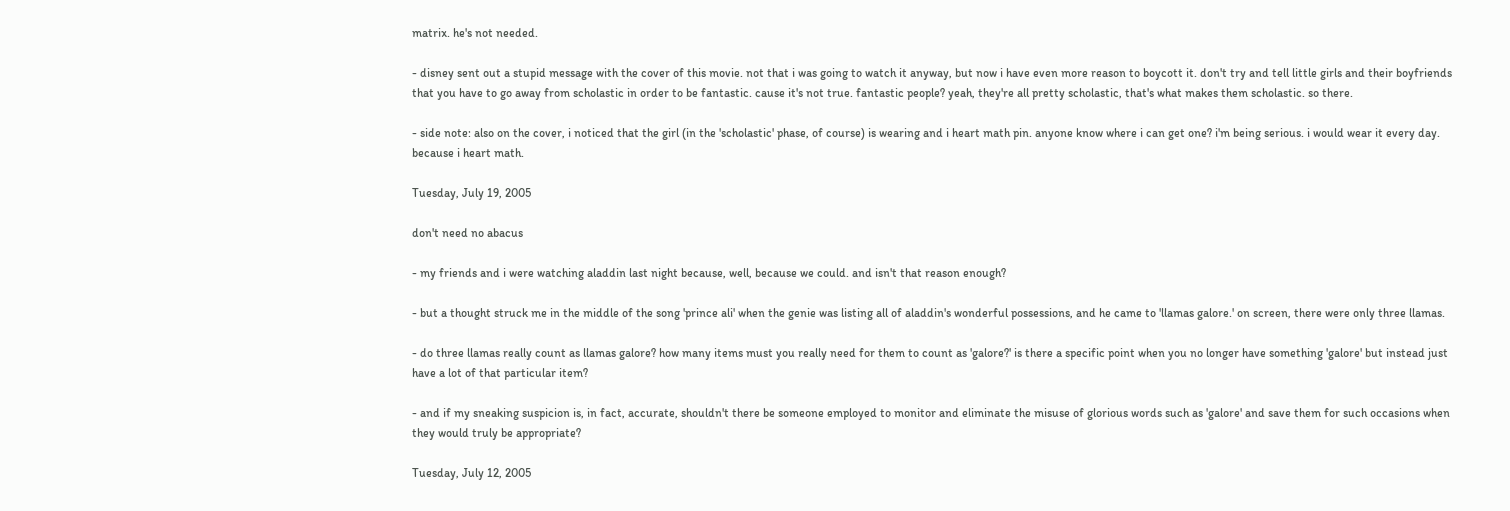matrix. he's not needed.

- disney sent out a stupid message with the cover of this movie. not that i was going to watch it anyway, but now i have even more reason to boycott it. don't try and tell little girls and their boyfriends that you have to go away from scholastic in order to be fantastic. cause it's not true. fantastic people? yeah, they're all pretty scholastic, that's what makes them scholastic. so there.

- side note: also on the cover, i noticed that the girl (in the 'scholastic' phase, of course) is wearing and i heart math pin. anyone know where i can get one? i'm being serious. i would wear it every day. because i heart math.

Tuesday, July 19, 2005

don't need no abacus

- my friends and i were watching aladdin last night because, well, because we could. and isn't that reason enough?

- but a thought struck me in the middle of the song 'prince ali' when the genie was listing all of aladdin's wonderful possessions, and he came to 'llamas galore.' on screen, there were only three llamas.

- do three llamas really count as llamas galore? how many items must you really need for them to count as 'galore?' is there a specific point when you no longer have something 'galore' but instead just have a lot of that particular item?

- and if my sneaking suspicion is, in fact, accurate, shouldn't there be someone employed to monitor and eliminate the misuse of glorious words such as 'galore' and save them for such occasions when they would truly be appropriate?

Tuesday, July 12, 2005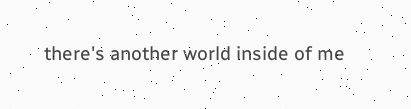there's another world inside of me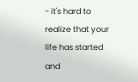- it's hard to realize that your life has started and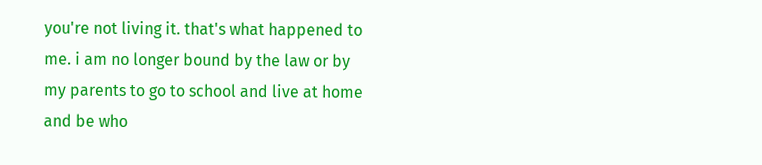you're not living it. that's what happened to me. i am no longer bound by the law or by my parents to go to school and live at home and be who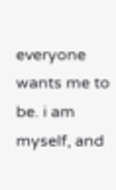everyone wants me to be. i am myself, and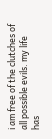i am free of the clutches of all possible evils. my life has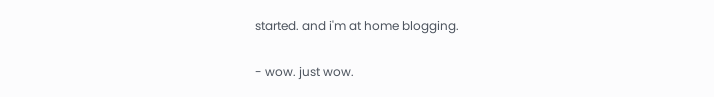started. and i'm at home blogging.

- wow. just wow.